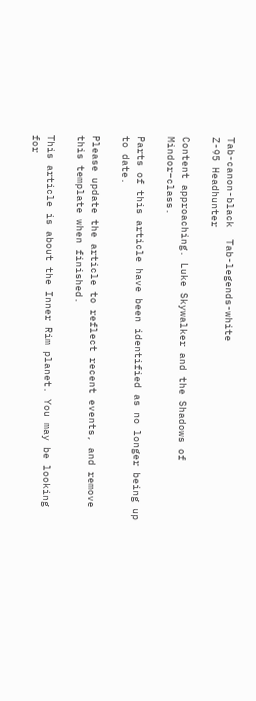Tab-canon-black  Tab-legends-white
Z-95 Headhunter

Content approaching. Luke Skywalker and the Shadows of Mindor–class.

Parts of this article have been identified as no longer being up to date.

Please update the article to reflect recent events, and remove this template when finished.

This article is about the Inner Rim planet. You may be looking for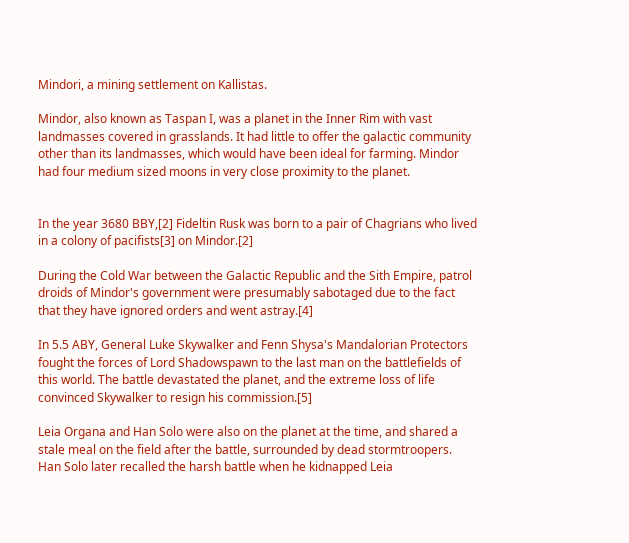Mindori, a mining settlement on Kallistas.

Mindor, also known as Taspan I, was a planet in the Inner Rim with vast landmasses covered in grasslands. It had little to offer the galactic community other than its landmasses, which would have been ideal for farming. Mindor had four medium sized moons in very close proximity to the planet.


In the year 3680 BBY,[2] Fideltin Rusk was born to a pair of Chagrians who lived in a colony of pacifists[3] on Mindor.[2]

During the Cold War between the Galactic Republic and the Sith Empire, patrol droids of Mindor's government were presumably sabotaged due to the fact that they have ignored orders and went astray.[4]

In 5.5 ABY, General Luke Skywalker and Fenn Shysa's Mandalorian Protectors fought the forces of Lord Shadowspawn to the last man on the battlefields of this world. The battle devastated the planet, and the extreme loss of life convinced Skywalker to resign his commission.[5]

Leia Organa and Han Solo were also on the planet at the time, and shared a stale meal on the field after the battle, surrounded by dead stormtroopers. Han Solo later recalled the harsh battle when he kidnapped Leia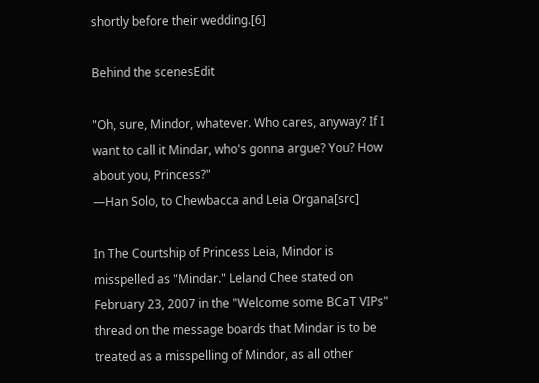shortly before their wedding.[6]

Behind the scenesEdit

"Oh, sure, Mindor, whatever. Who cares, anyway? If I want to call it Mindar, who's gonna argue? You? How about you, Princess?"
―Han Solo, to Chewbacca and Leia Organa[src]

In The Courtship of Princess Leia, Mindor is misspelled as "Mindar." Leland Chee stated on February 23, 2007 in the "Welcome some BCaT VIPs" thread on the message boards that Mindar is to be treated as a misspelling of Mindor, as all other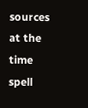sources at the time spell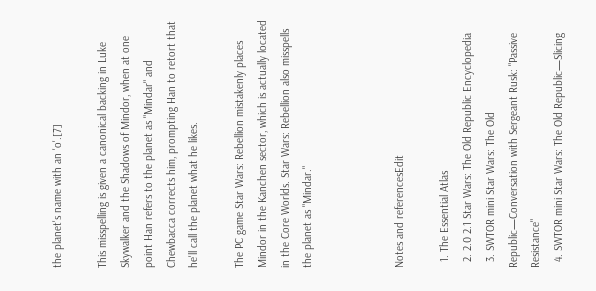the planet's name with an 'o'.[7]

This misspelling is given a canonical backing in Luke Skywalker and the Shadows of Mindor, when at one point Han refers to the planet as "Mindar" and Chewbacca corrects him, prompting Han to retort that he'll call the planet what he likes.

The PC game Star Wars: Rebellion mistakenly places Mindor in the Kanchen sector, which is actually located in the Core Worlds. Star Wars: Rebellion also misspells the planet as "Mindar."



Notes and referencesEdit

  1. The Essential Atlas
  2. 2.0 2.1 Star Wars: The Old Republic Encyclopedia
  3. SWTOR mini Star Wars: The Old Republic—Conversation with Sergeant Rusk: "Passive Resistance"
  4. SWTOR mini Star Wars: The Old Republic—Slicing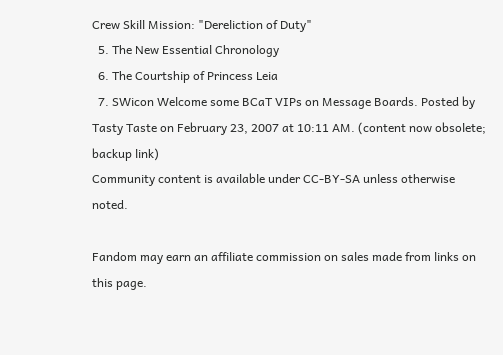Crew Skill Mission: "Dereliction of Duty"
  5. The New Essential Chronology
  6. The Courtship of Princess Leia
  7. SWicon Welcome some BCaT VIPs on Message Boards. Posted by Tasty Taste on February 23, 2007 at 10:11 AM. (content now obsolete; backup link)
Community content is available under CC-BY-SA unless otherwise noted.

Fandom may earn an affiliate commission on sales made from links on this page.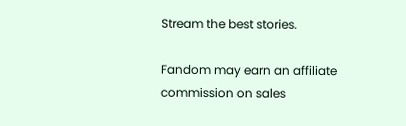Stream the best stories.

Fandom may earn an affiliate commission on sales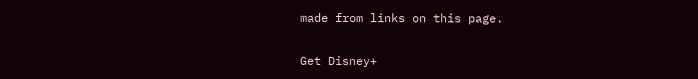made from links on this page.

Get Disney+